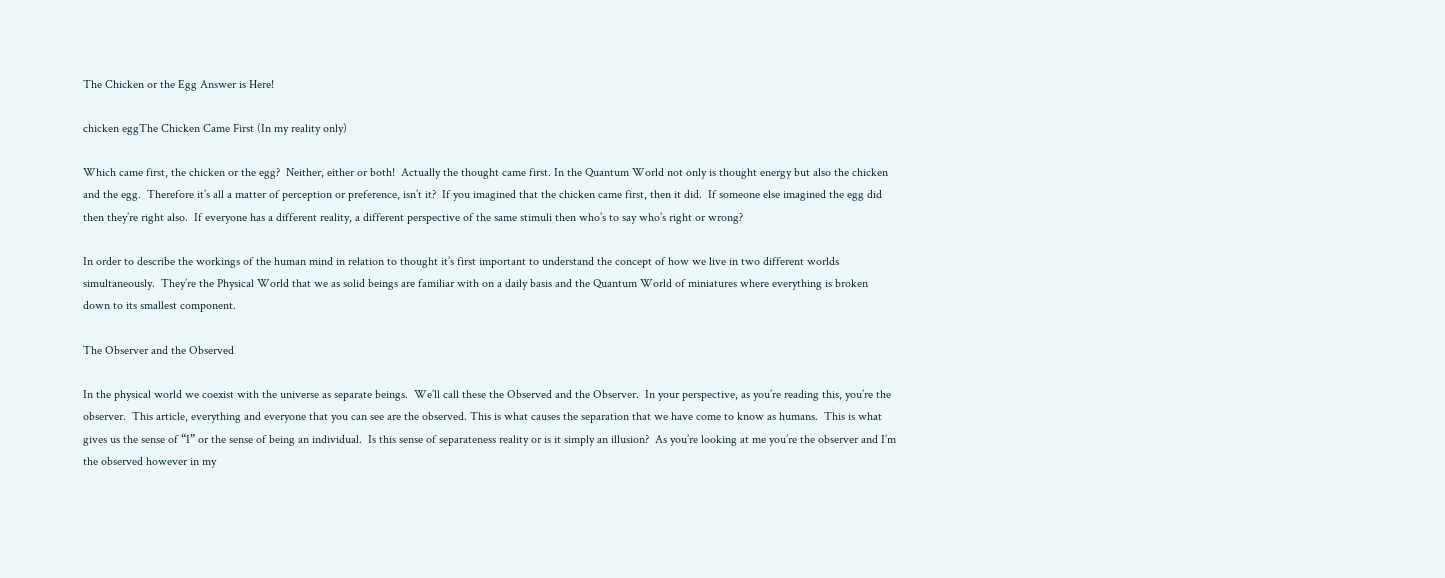The Chicken or the Egg Answer is Here!

chicken eggThe Chicken Came First (In my reality only)

Which came first, the chicken or the egg?  Neither, either or both!  Actually the thought came first. In the Quantum World not only is thought energy but also the chicken and the egg.  Therefore it’s all a matter of perception or preference, isn’t it?  If you imagined that the chicken came first, then it did.  If someone else imagined the egg did then they’re right also.  If everyone has a different reality, a different perspective of the same stimuli then who’s to say who’s right or wrong?

In order to describe the workings of the human mind in relation to thought it’s first important to understand the concept of how we live in two different worlds simultaneously.  They’re the Physical World that we as solid beings are familiar with on a daily basis and the Quantum World of miniatures where everything is broken down to its smallest component.

The Observer and the Observed

In the physical world we coexist with the universe as separate beings.  We’ll call these the Observed and the Observer.  In your perspective, as you’re reading this, you’re the observer.  This article, everything and everyone that you can see are the observed. This is what causes the separation that we have come to know as humans.  This is what gives us the sense of “I” or the sense of being an individual.  Is this sense of separateness reality or is it simply an illusion?  As you’re looking at me you’re the observer and I’m the observed however in my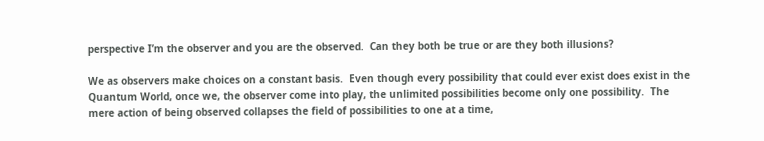perspective I’m the observer and you are the observed.  Can they both be true or are they both illusions?

We as observers make choices on a constant basis.  Even though every possibility that could ever exist does exist in the Quantum World, once we, the observer come into play, the unlimited possibilities become only one possibility.  The mere action of being observed collapses the field of possibilities to one at a time,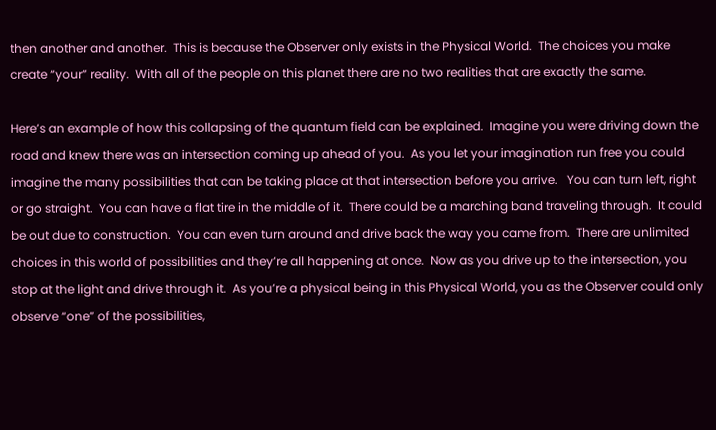then another and another.  This is because the Observer only exists in the Physical World.  The choices you make create “your” reality.  With all of the people on this planet there are no two realities that are exactly the same.

Here’s an example of how this collapsing of the quantum field can be explained.  Imagine you were driving down the road and knew there was an intersection coming up ahead of you.  As you let your imagination run free you could imagine the many possibilities that can be taking place at that intersection before you arrive.   You can turn left, right or go straight.  You can have a flat tire in the middle of it.  There could be a marching band traveling through.  It could be out due to construction.  You can even turn around and drive back the way you came from.  There are unlimited choices in this world of possibilities and they’re all happening at once.  Now as you drive up to the intersection, you stop at the light and drive through it.  As you’re a physical being in this Physical World, you as the Observer could only observe “one” of the possibilities,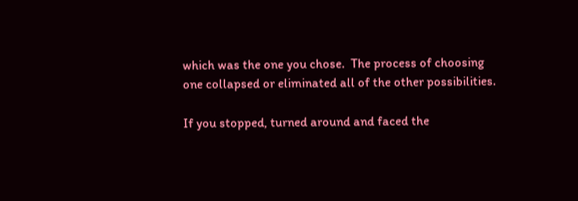which was the one you chose.  The process of choosing one collapsed or eliminated all of the other possibilities.

If you stopped, turned around and faced the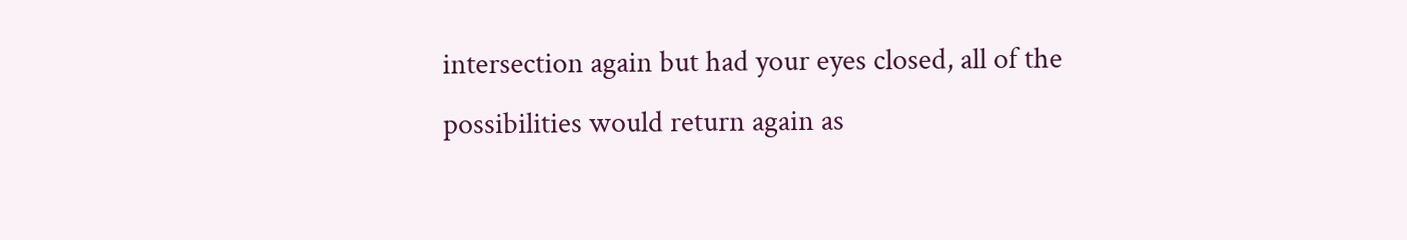intersection again but had your eyes closed, all of the possibilities would return again as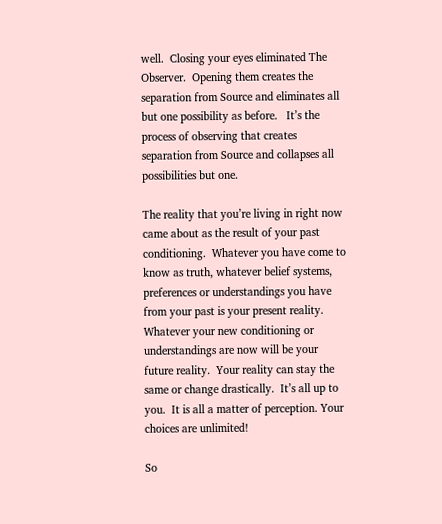well.  Closing your eyes eliminated The Observer.  Opening them creates the separation from Source and eliminates all but one possibility as before.   It’s the process of observing that creates separation from Source and collapses all possibilities but one.

The reality that you’re living in right now came about as the result of your past conditioning.  Whatever you have come to know as truth, whatever belief systems, preferences or understandings you have from your past is your present reality.  Whatever your new conditioning or understandings are now will be your future reality.  Your reality can stay the same or change drastically.  It’s all up to you.  It is all a matter of perception. Your choices are unlimited!

So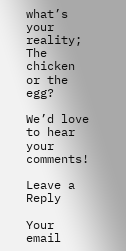what’s your reality; The chicken or the egg?

We’d love to hear your comments!

Leave a Reply

Your email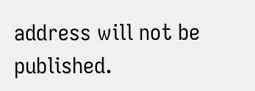address will not be published.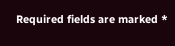Required fields are marked *